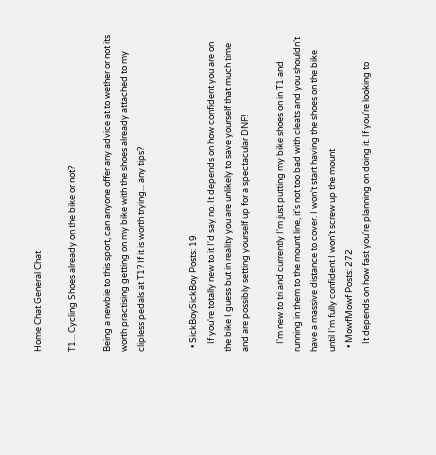Home Chat General Chat

T1... Cycling Shoes already on the bike or not?

Being a newbie to this sport, can anyone offer any advice at to wether or not its worth practising getting on my bike with the shoes already attached to my clipless pedals at T1? If it is worth trying... any tips?


  • SickBoySickBoy Posts: 19
    If you're totally new to it I'd say no. It depends on how confident you are on the bike I guess but in reality you are unlikely to save yourself that much time and are possibly setting yourself up for a spectacular DNF!

    I'm new to tri and currently I'm just putting my bike shoes on in T1 and running in them to the mount line, it's not too bad with cleats and you shouldn't have a massive distance to cover. I won't start having the shoes on the bike until I'm fully confident I won't screw up the mount
  • MowfMowf Posts: 272
    It depends on how fast you're planning on doing it. If you're looking to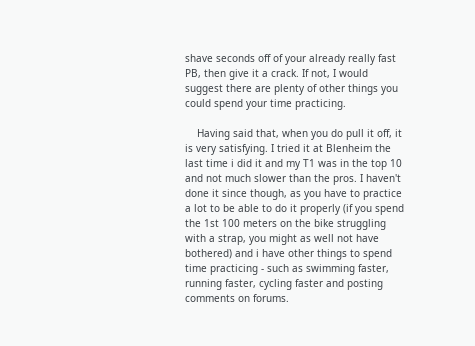shave seconds off of your already really fast PB, then give it a crack. If not, I would suggest there are plenty of other things you could spend your time practicing.

    Having said that, when you do pull it off, it is very satisfying. I tried it at Blenheim the last time i did it and my T1 was in the top 10 and not much slower than the pros. I haven't done it since though, as you have to practice a lot to be able to do it properly (if you spend the 1st 100 meters on the bike struggling with a strap, you might as well not have bothered) and i have other things to spend time practicing - such as swimming faster, running faster, cycling faster and posting comments on forums.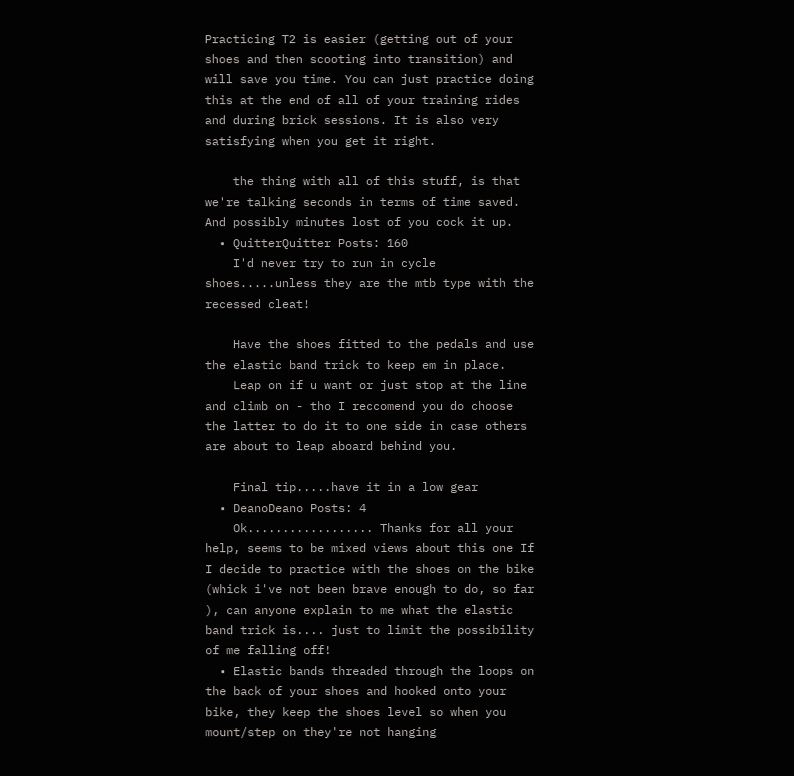Practicing T2 is easier (getting out of your shoes and then scooting into transition) and will save you time. You can just practice doing this at the end of all of your training rides and during brick sessions. It is also very satisfying when you get it right.

    the thing with all of this stuff, is that we're talking seconds in terms of time saved. And possibly minutes lost of you cock it up.
  • QuitterQuitter Posts: 160
    I'd never try to run in cycle shoes.....unless they are the mtb type with the recessed cleat!

    Have the shoes fitted to the pedals and use the elastic band trick to keep em in place.
    Leap on if u want or just stop at the line and climb on - tho I reccomend you do choose the latter to do it to one side in case others are about to leap aboard behind you.

    Final tip.....have it in a low gear
  • DeanoDeano Posts: 4
    Ok.................. Thanks for all your help, seems to be mixed views about this one If I decide to practice with the shoes on the bike (whick i've not been brave enough to do, so far ), can anyone explain to me what the elastic band trick is.... just to limit the possibility of me falling off!
  • Elastic bands threaded through the loops on the back of your shoes and hooked onto your bike, they keep the shoes level so when you mount/step on they're not hanging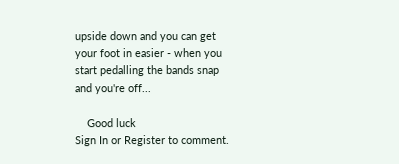upside down and you can get your foot in easier - when you start pedalling the bands snap and you're off...

    Good luck
Sign In or Register to comment.